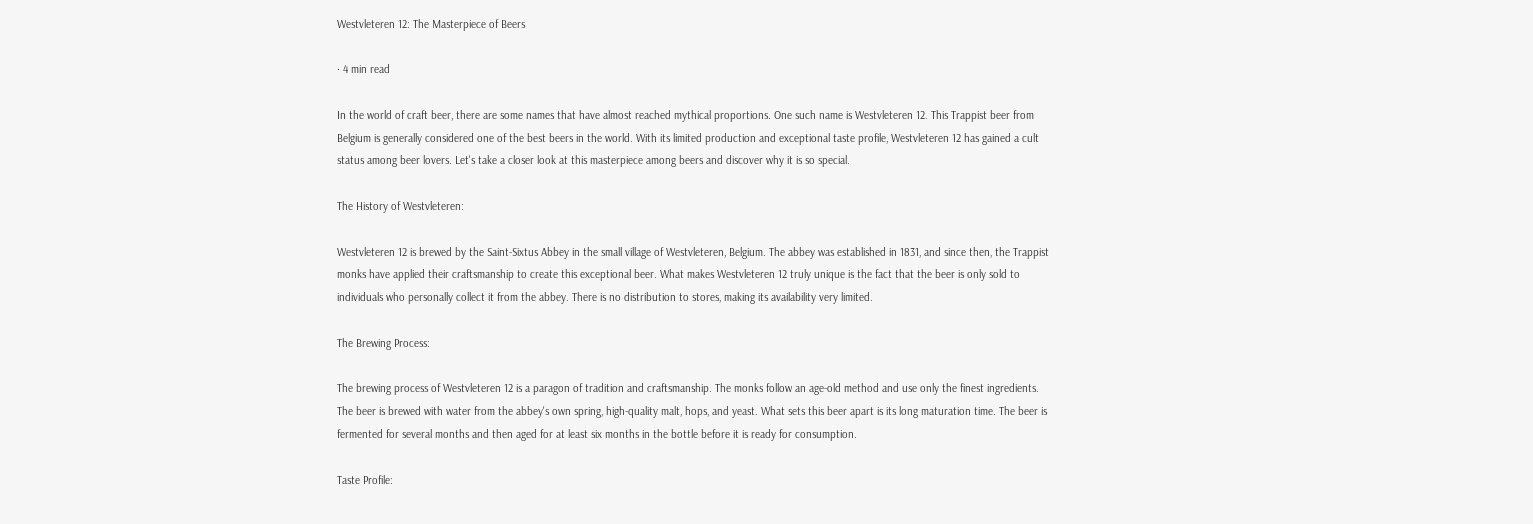Westvleteren 12: The Masterpiece of Beers

· 4 min read

In the world of craft beer, there are some names that have almost reached mythical proportions. One such name is Westvleteren 12. This Trappist beer from Belgium is generally considered one of the best beers in the world. With its limited production and exceptional taste profile, Westvleteren 12 has gained a cult status among beer lovers. Let's take a closer look at this masterpiece among beers and discover why it is so special.

The History of Westvleteren:

Westvleteren 12 is brewed by the Saint-Sixtus Abbey in the small village of Westvleteren, Belgium. The abbey was established in 1831, and since then, the Trappist monks have applied their craftsmanship to create this exceptional beer. What makes Westvleteren 12 truly unique is the fact that the beer is only sold to individuals who personally collect it from the abbey. There is no distribution to stores, making its availability very limited.

The Brewing Process:

The brewing process of Westvleteren 12 is a paragon of tradition and craftsmanship. The monks follow an age-old method and use only the finest ingredients. The beer is brewed with water from the abbey's own spring, high-quality malt, hops, and yeast. What sets this beer apart is its long maturation time. The beer is fermented for several months and then aged for at least six months in the bottle before it is ready for consumption.

Taste Profile: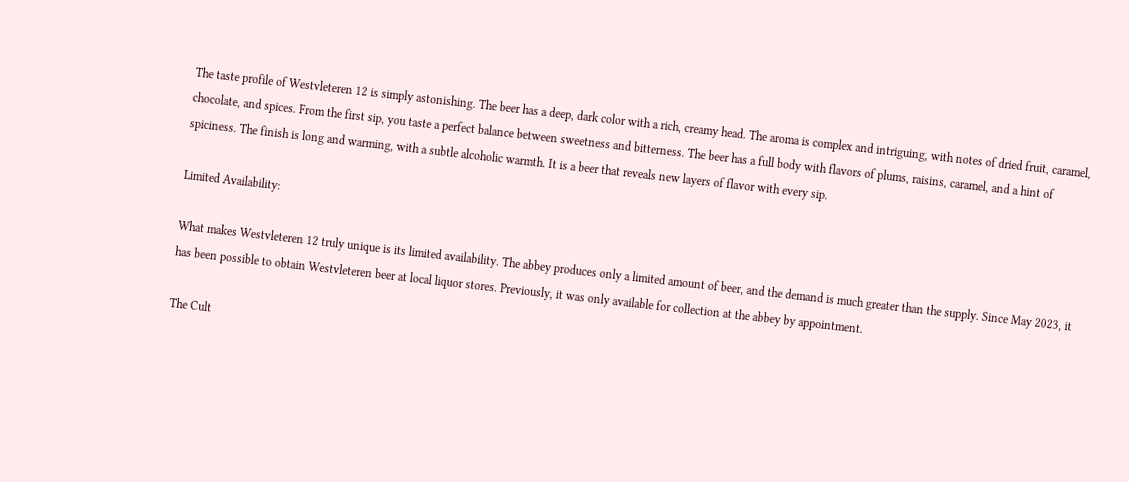The taste profile of Westvleteren 12 is simply astonishing. The beer has a deep, dark color with a rich, creamy head. The aroma is complex and intriguing, with notes of dried fruit, caramel, chocolate, and spices. From the first sip, you taste a perfect balance between sweetness and bitterness. The beer has a full body with flavors of plums, raisins, caramel, and a hint of spiciness. The finish is long and warming, with a subtle alcoholic warmth. It is a beer that reveals new layers of flavor with every sip.

Limited Availability:

What makes Westvleteren 12 truly unique is its limited availability. The abbey produces only a limited amount of beer, and the demand is much greater than the supply. Since May 2023, it has been possible to obtain Westvleteren beer at local liquor stores. Previously, it was only available for collection at the abbey by appointment.

The Cult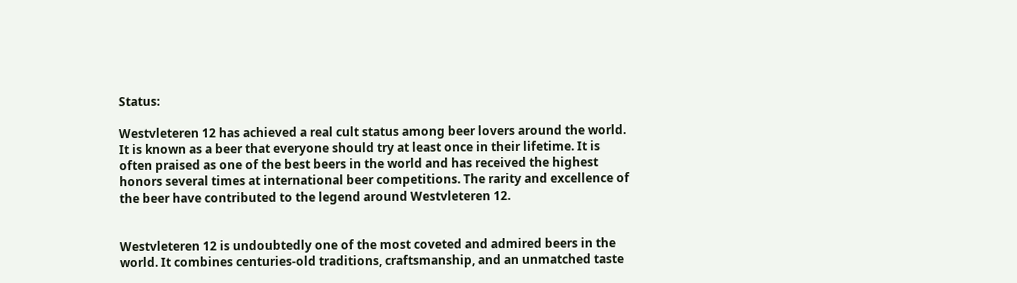Status:

Westvleteren 12 has achieved a real cult status among beer lovers around the world. It is known as a beer that everyone should try at least once in their lifetime. It is often praised as one of the best beers in the world and has received the highest honors several times at international beer competitions. The rarity and excellence of the beer have contributed to the legend around Westvleteren 12.


Westvleteren 12 is undoubtedly one of the most coveted and admired beers in the world. It combines centuries-old traditions, craftsmanship, and an unmatched taste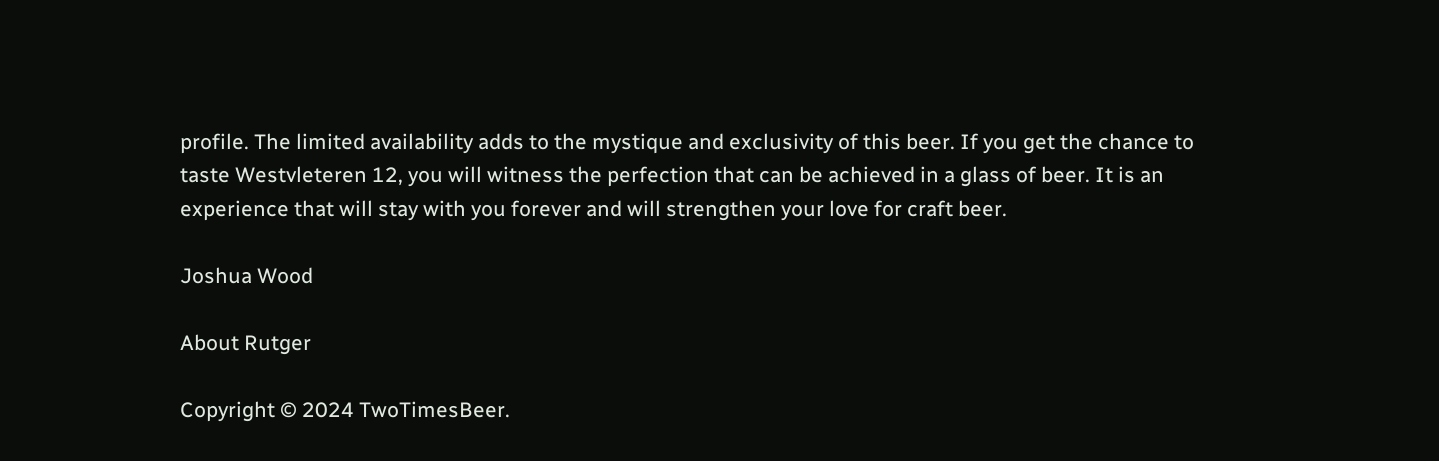profile. The limited availability adds to the mystique and exclusivity of this beer. If you get the chance to taste Westvleteren 12, you will witness the perfection that can be achieved in a glass of beer. It is an experience that will stay with you forever and will strengthen your love for craft beer.

Joshua Wood

About Rutger

Copyright © 2024 TwoTimesBeer.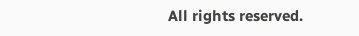All rights reserved.